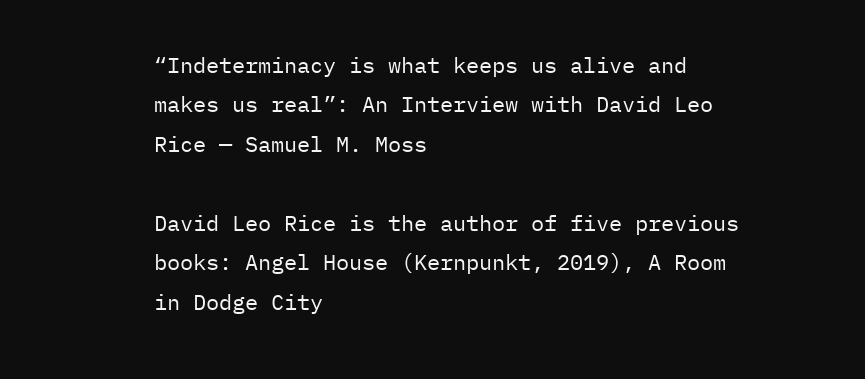“Indeterminacy is what keeps us alive and makes us real”: An Interview with David Leo Rice — Samuel M. Moss

David Leo Rice is the author of five previous books: Angel House (Kernpunkt, 2019), A Room in Dodge City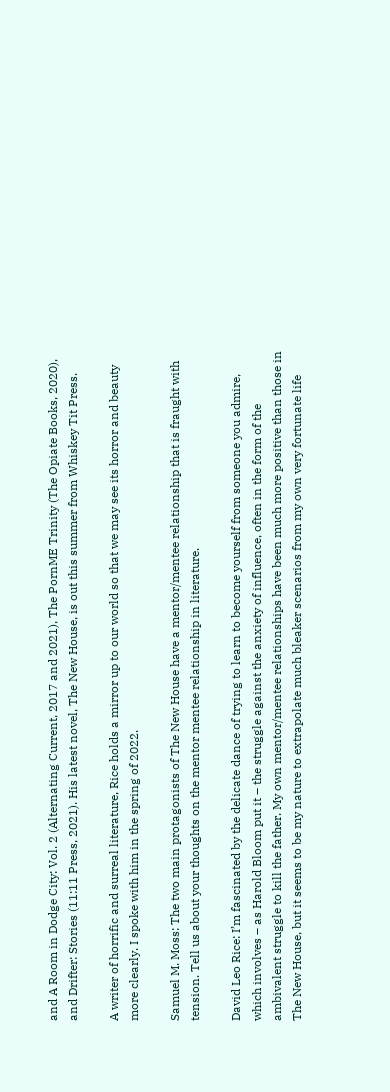and A Room in Dodge City: Vol. 2 (Alternating Current, 2017 and 2021), The PornME Trinity (The Opiate Books, 2020), and Drifter: Stories (11:11 Press, 2021). His latest novel, The New House, is out this summer from Whiskey Tit Press.

A writer of horrific and surreal literature, Rice holds a mirror up to our world so that we may see its horror and beauty more clearly. I spoke with him in the spring of 2022.

Samuel M. Moss: The two main protagonists of The New House have a mentor/mentee relationship that is fraught with tension. Tell us about your thoughts on the mentor mentee relationship in literature.

David Leo Rice: I’m fascinated by the delicate dance of trying to learn to become yourself from someone you admire, which involves – as Harold Bloom put it – the struggle against the anxiety of influence, often in the form of the ambivalent struggle to kill the father. My own mentor/mentee relationships have been much more positive than those in The New House, but it seems to be my nature to extrapolate much bleaker scenarios from my own very fortunate life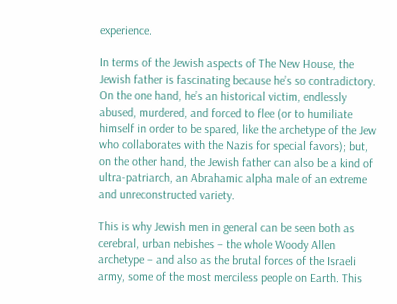experience.

In terms of the Jewish aspects of The New House, the Jewish father is fascinating because he’s so contradictory. On the one hand, he’s an historical victim, endlessly abused, murdered, and forced to flee (or to humiliate himself in order to be spared, like the archetype of the Jew who collaborates with the Nazis for special favors); but, on the other hand, the Jewish father can also be a kind of ultra-patriarch, an Abrahamic alpha male of an extreme and unreconstructed variety.

This is why Jewish men in general can be seen both as cerebral, urban nebishes – the whole Woody Allen archetype – and also as the brutal forces of the Israeli army, some of the most merciless people on Earth. This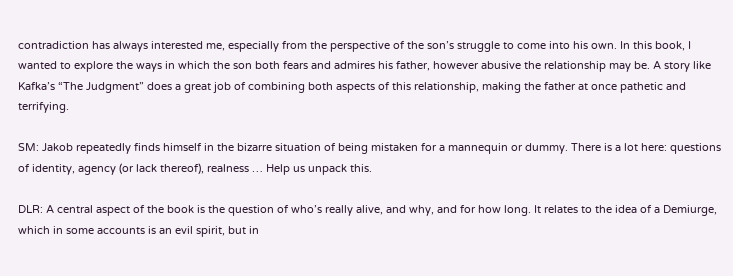contradiction has always interested me, especially from the perspective of the son’s struggle to come into his own. In this book, I wanted to explore the ways in which the son both fears and admires his father, however abusive the relationship may be. A story like Kafka’s “The Judgment” does a great job of combining both aspects of this relationship, making the father at once pathetic and terrifying.

SM: Jakob repeatedly finds himself in the bizarre situation of being mistaken for a mannequin or dummy. There is a lot here: questions of identity, agency (or lack thereof), realness … Help us unpack this.

DLR: A central aspect of the book is the question of who’s really alive, and why, and for how long. It relates to the idea of a Demiurge, which in some accounts is an evil spirit, but in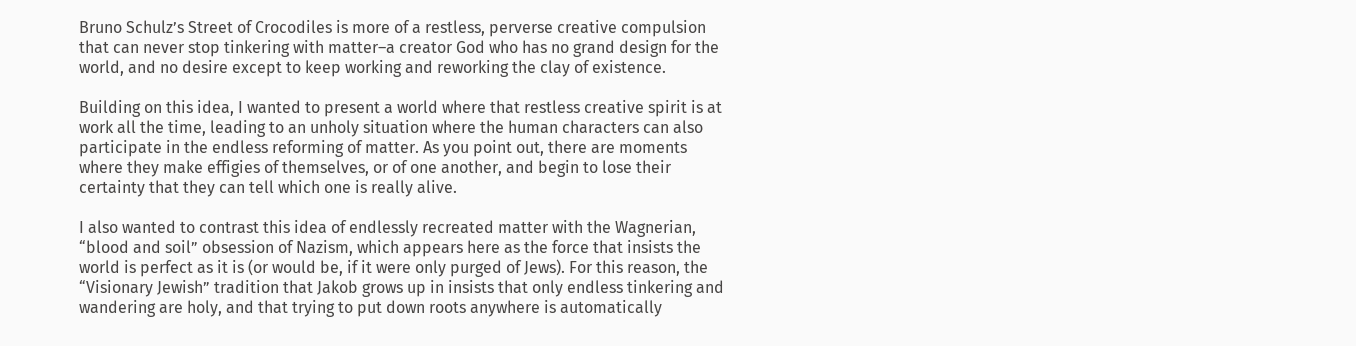Bruno Schulz’s Street of Crocodiles is more of a restless, perverse creative compulsion that can never stop tinkering with matter–a creator God who has no grand design for the world, and no desire except to keep working and reworking the clay of existence.

Building on this idea, I wanted to present a world where that restless creative spirit is at work all the time, leading to an unholy situation where the human characters can also participate in the endless reforming of matter. As you point out, there are moments where they make effigies of themselves, or of one another, and begin to lose their certainty that they can tell which one is really alive.

I also wanted to contrast this idea of endlessly recreated matter with the Wagnerian, “blood and soil” obsession of Nazism, which appears here as the force that insists the world is perfect as it is (or would be, if it were only purged of Jews). For this reason, the “Visionary Jewish” tradition that Jakob grows up in insists that only endless tinkering and wandering are holy, and that trying to put down roots anywhere is automatically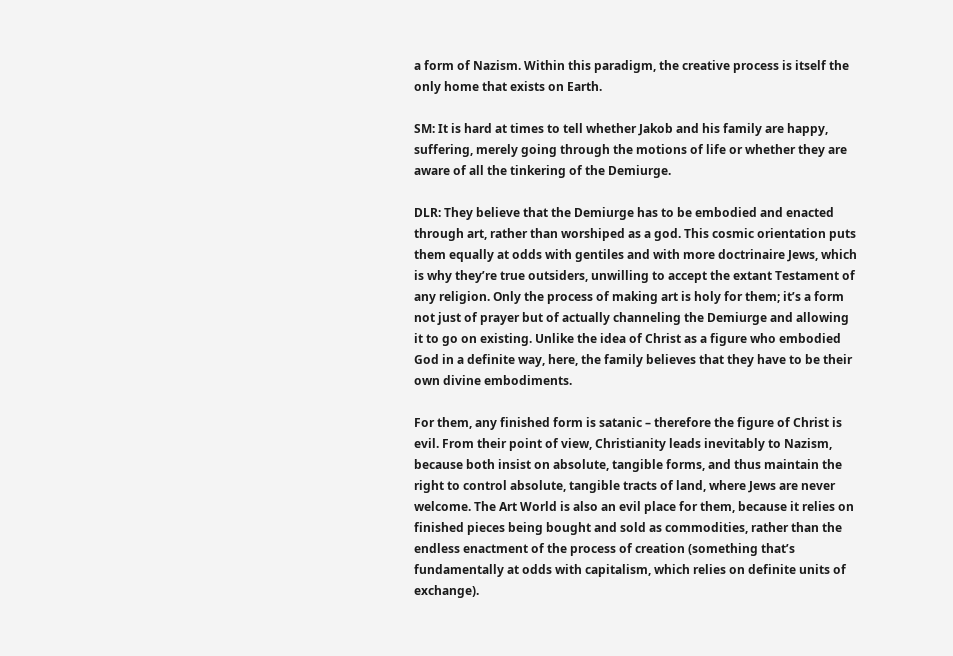a form of Nazism. Within this paradigm, the creative process is itself the only home that exists on Earth.

SM: It is hard at times to tell whether Jakob and his family are happy, suffering, merely going through the motions of life or whether they are aware of all the tinkering of the Demiurge.

DLR: They believe that the Demiurge has to be embodied and enacted through art, rather than worshiped as a god. This cosmic orientation puts them equally at odds with gentiles and with more doctrinaire Jews, which is why they’re true outsiders, unwilling to accept the extant Testament of any religion. Only the process of making art is holy for them; it’s a form not just of prayer but of actually channeling the Demiurge and allowing it to go on existing. Unlike the idea of Christ as a figure who embodied God in a definite way, here, the family believes that they have to be their own divine embodiments.

For them, any finished form is satanic – therefore the figure of Christ is evil. From their point of view, Christianity leads inevitably to Nazism, because both insist on absolute, tangible forms, and thus maintain the right to control absolute, tangible tracts of land, where Jews are never welcome. The Art World is also an evil place for them, because it relies on finished pieces being bought and sold as commodities, rather than the endless enactment of the process of creation (something that’s fundamentally at odds with capitalism, which relies on definite units of exchange).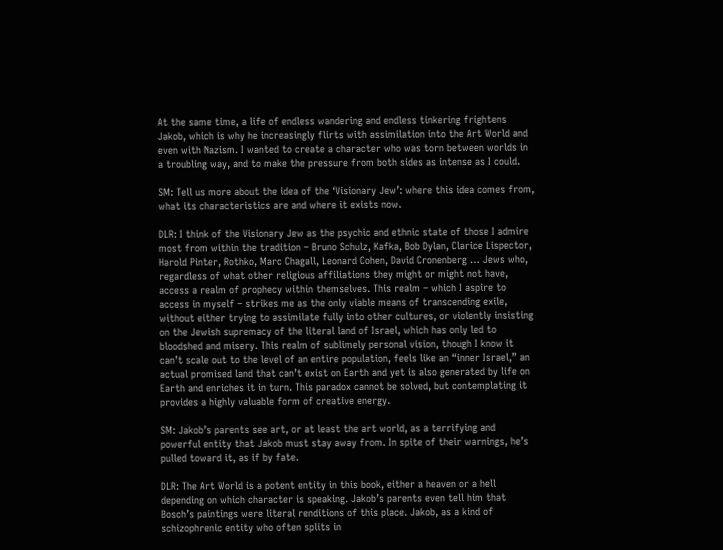At the same time, a life of endless wandering and endless tinkering frightens Jakob, which is why he increasingly flirts with assimilation into the Art World and even with Nazism. I wanted to create a character who was torn between worlds in a troubling way, and to make the pressure from both sides as intense as I could.

SM: Tell us more about the idea of the ‘Visionary Jew’: where this idea comes from, what its characteristics are and where it exists now.

DLR: I think of the Visionary Jew as the psychic and ethnic state of those I admire most from within the tradition – Bruno Schulz, Kafka, Bob Dylan, Clarice Lispector, Harold Pinter, Rothko, Marc Chagall, Leonard Cohen, David Cronenberg … Jews who, regardless of what other religious affiliations they might or might not have, access a realm of prophecy within themselves. This realm – which I aspire to access in myself – strikes me as the only viable means of transcending exile, without either trying to assimilate fully into other cultures, or violently insisting on the Jewish supremacy of the literal land of Israel, which has only led to bloodshed and misery. This realm of sublimely personal vision, though I know it can’t scale out to the level of an entire population, feels like an “inner Israel,” an actual promised land that can’t exist on Earth and yet is also generated by life on Earth and enriches it in turn. This paradox cannot be solved, but contemplating it provides a highly valuable form of creative energy.

SM: Jakob’s parents see art, or at least the art world, as a terrifying and powerful entity that Jakob must stay away from. In spite of their warnings, he’s pulled toward it, as if by fate.

DLR: The Art World is a potent entity in this book, either a heaven or a hell depending on which character is speaking. Jakob’s parents even tell him that Bosch’s paintings were literal renditions of this place. Jakob, as a kind of schizophrenic entity who often splits in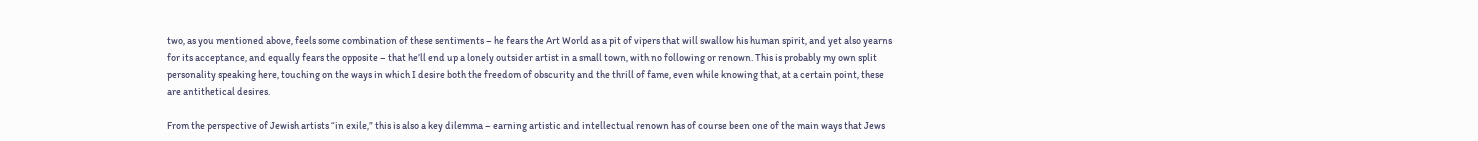two, as you mentioned above, feels some combination of these sentiments – he fears the Art World as a pit of vipers that will swallow his human spirit, and yet also yearns for its acceptance, and equally fears the opposite – that he’ll end up a lonely outsider artist in a small town, with no following or renown. This is probably my own split personality speaking here, touching on the ways in which I desire both the freedom of obscurity and the thrill of fame, even while knowing that, at a certain point, these are antithetical desires.

From the perspective of Jewish artists “in exile,” this is also a key dilemma – earning artistic and intellectual renown has of course been one of the main ways that Jews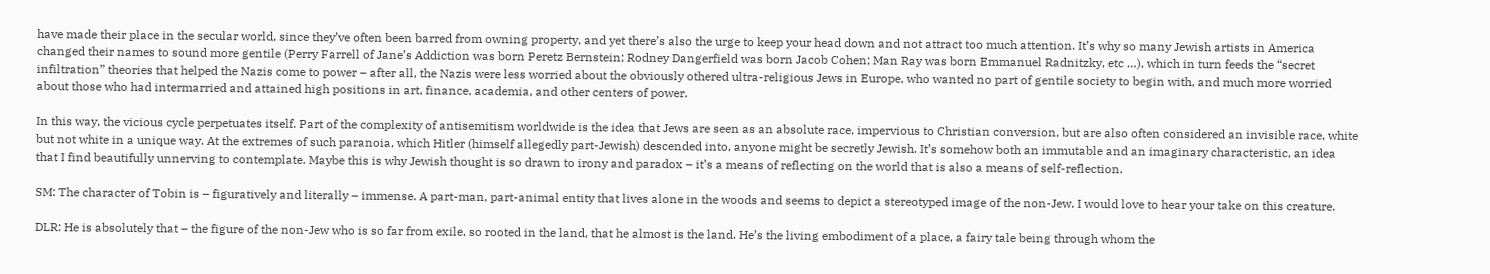have made their place in the secular world, since they’ve often been barred from owning property, and yet there’s also the urge to keep your head down and not attract too much attention. It’s why so many Jewish artists in America changed their names to sound more gentile (Perry Farrell of Jane’s Addiction was born Peretz Bernstein; Rodney Dangerfield was born Jacob Cohen; Man Ray was born Emmanuel Radnitzky, etc …), which in turn feeds the “secret infiltration” theories that helped the Nazis come to power – after all, the Nazis were less worried about the obviously othered ultra-religious Jews in Europe, who wanted no part of gentile society to begin with, and much more worried about those who had intermarried and attained high positions in art, finance, academia, and other centers of power.

In this way, the vicious cycle perpetuates itself. Part of the complexity of antisemitism worldwide is the idea that Jews are seen as an absolute race, impervious to Christian conversion, but are also often considered an invisible race, white but not white in a unique way. At the extremes of such paranoia, which Hitler (himself allegedly part-Jewish) descended into, anyone might be secretly Jewish. It’s somehow both an immutable and an imaginary characteristic, an idea that I find beautifully unnerving to contemplate. Maybe this is why Jewish thought is so drawn to irony and paradox – it’s a means of reflecting on the world that is also a means of self-reflection.

SM: The character of Tobin is – figuratively and literally – immense. A part-man, part-animal entity that lives alone in the woods and seems to depict a stereotyped image of the non-Jew. I would love to hear your take on this creature.

DLR: He is absolutely that – the figure of the non-Jew who is so far from exile, so rooted in the land, that he almost is the land. He’s the living embodiment of a place, a fairy tale being through whom the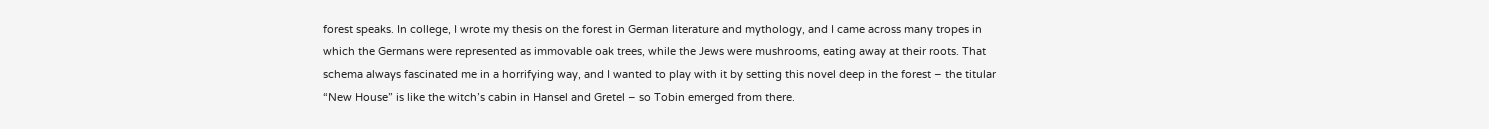forest speaks. In college, I wrote my thesis on the forest in German literature and mythology, and I came across many tropes in which the Germans were represented as immovable oak trees, while the Jews were mushrooms, eating away at their roots. That schema always fascinated me in a horrifying way, and I wanted to play with it by setting this novel deep in the forest – the titular “New House” is like the witch’s cabin in Hansel and Gretel – so Tobin emerged from there.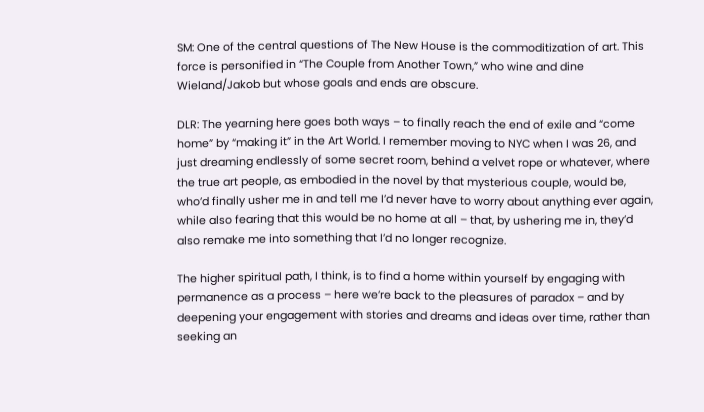SM: One of the central questions of The New House is the commoditization of art. This force is personified in “The Couple from Another Town,” who wine and dine Wieland/Jakob but whose goals and ends are obscure.

DLR: The yearning here goes both ways – to finally reach the end of exile and “come home” by “making it” in the Art World. I remember moving to NYC when I was 26, and just dreaming endlessly of some secret room, behind a velvet rope or whatever, where the true art people, as embodied in the novel by that mysterious couple, would be, who’d finally usher me in and tell me I’d never have to worry about anything ever again, while also fearing that this would be no home at all – that, by ushering me in, they’d also remake me into something that I’d no longer recognize.

The higher spiritual path, I think, is to find a home within yourself by engaging with permanence as a process – here we’re back to the pleasures of paradox – and by deepening your engagement with stories and dreams and ideas over time, rather than seeking an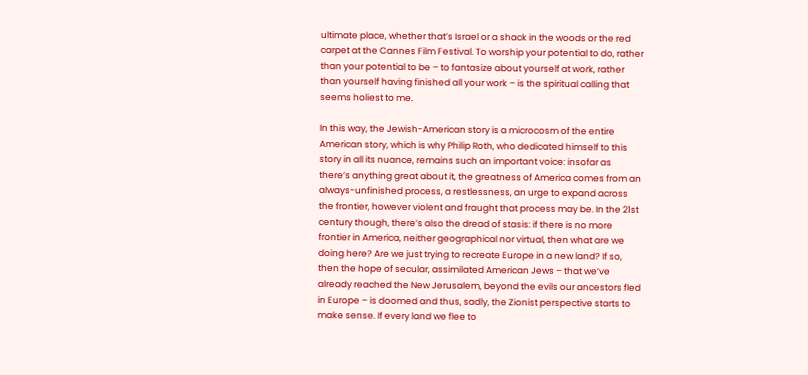ultimate place, whether that’s Israel or a shack in the woods or the red carpet at the Cannes Film Festival. To worship your potential to do, rather than your potential to be – to fantasize about yourself at work, rather than yourself having finished all your work – is the spiritual calling that seems holiest to me.

In this way, the Jewish-American story is a microcosm of the entire American story, which is why Philip Roth, who dedicated himself to this story in all its nuance, remains such an important voice: insofar as there’s anything great about it, the greatness of America comes from an always-unfinished process, a restlessness, an urge to expand across the frontier, however violent and fraught that process may be. In the 21st century though, there’s also the dread of stasis: if there is no more frontier in America, neither geographical nor virtual, then what are we doing here? Are we just trying to recreate Europe in a new land? If so, then the hope of secular, assimilated American Jews – that we’ve already reached the New Jerusalem, beyond the evils our ancestors fled in Europe – is doomed and thus, sadly, the Zionist perspective starts to make sense. If every land we flee to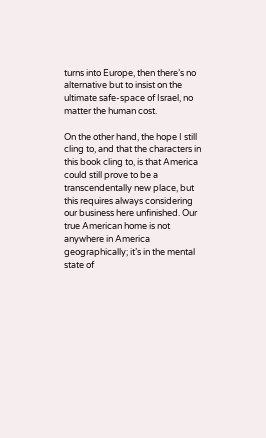turns into Europe, then there’s no alternative but to insist on the ultimate safe-space of Israel, no matter the human cost.

On the other hand, the hope I still cling to, and that the characters in this book cling to, is that America could still prove to be a transcendentally new place, but this requires always considering our business here unfinished. Our true American home is not anywhere in America geographically; it’s in the mental state of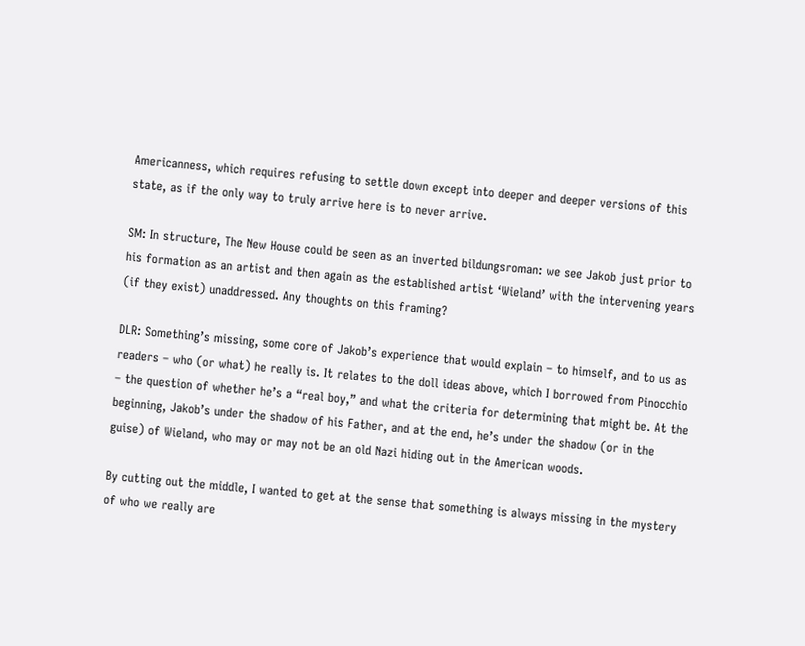Americanness, which requires refusing to settle down except into deeper and deeper versions of this state, as if the only way to truly arrive here is to never arrive.

SM: In structure, The New House could be seen as an inverted bildungsroman: we see Jakob just prior to his formation as an artist and then again as the established artist ‘Wieland’ with the intervening years (if they exist) unaddressed. Any thoughts on this framing?

DLR: Something’s missing, some core of Jakob’s experience that would explain – to himself, and to us as readers – who (or what) he really is. It relates to the doll ideas above, which I borrowed from Pinocchio – the question of whether he’s a “real boy,” and what the criteria for determining that might be. At the beginning, Jakob’s under the shadow of his Father, and at the end, he’s under the shadow (or in the guise) of Wieland, who may or may not be an old Nazi hiding out in the American woods.

By cutting out the middle, I wanted to get at the sense that something is always missing in the mystery of who we really are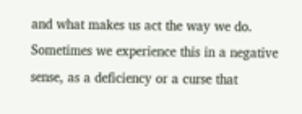and what makes us act the way we do. Sometimes we experience this in a negative sense, as a deficiency or a curse that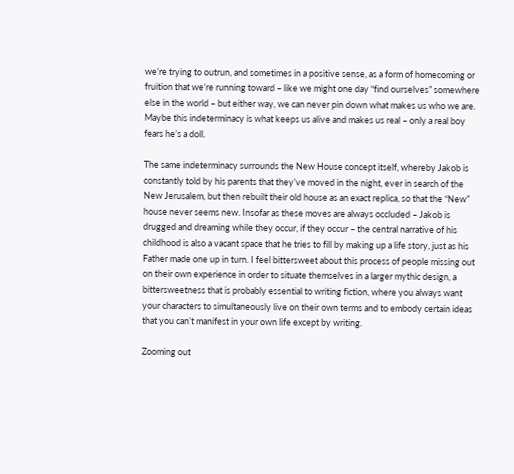we’re trying to outrun, and sometimes in a positive sense, as a form of homecoming or fruition that we’re running toward – like we might one day “find ourselves” somewhere else in the world – but either way, we can never pin down what makes us who we are. Maybe this indeterminacy is what keeps us alive and makes us real – only a real boy fears he’s a doll.

The same indeterminacy surrounds the New House concept itself, whereby Jakob is constantly told by his parents that they’ve moved in the night, ever in search of the New Jerusalem, but then rebuilt their old house as an exact replica, so that the “New” house never seems new. Insofar as these moves are always occluded – Jakob is drugged and dreaming while they occur, if they occur – the central narrative of his childhood is also a vacant space that he tries to fill by making up a life story, just as his Father made one up in turn. I feel bittersweet about this process of people missing out on their own experience in order to situate themselves in a larger mythic design, a bittersweetness that is probably essential to writing fiction, where you always want your characters to simultaneously live on their own terms and to embody certain ideas that you can’t manifest in your own life except by writing.

Zooming out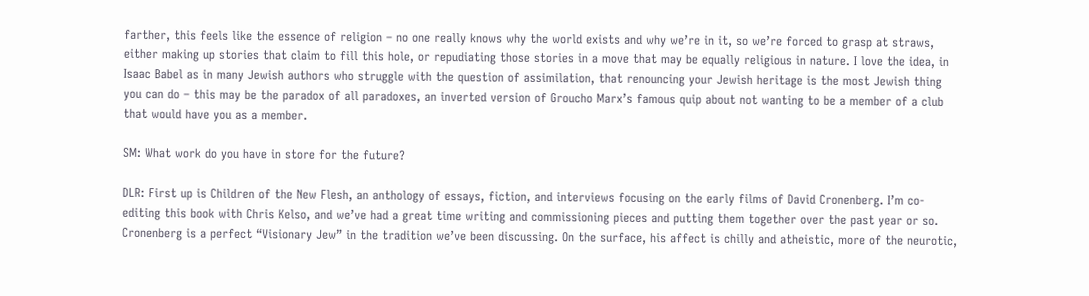farther, this feels like the essence of religion – no one really knows why the world exists and why we’re in it, so we’re forced to grasp at straws, either making up stories that claim to fill this hole, or repudiating those stories in a move that may be equally religious in nature. I love the idea, in Isaac Babel as in many Jewish authors who struggle with the question of assimilation, that renouncing your Jewish heritage is the most Jewish thing you can do – this may be the paradox of all paradoxes, an inverted version of Groucho Marx’s famous quip about not wanting to be a member of a club that would have you as a member.

SM: What work do you have in store for the future?

DLR: First up is Children of the New Flesh, an anthology of essays, fiction, and interviews focusing on the early films of David Cronenberg. I’m co-editing this book with Chris Kelso, and we’ve had a great time writing and commissioning pieces and putting them together over the past year or so. Cronenberg is a perfect “Visionary Jew” in the tradition we’ve been discussing. On the surface, his affect is chilly and atheistic, more of the neurotic,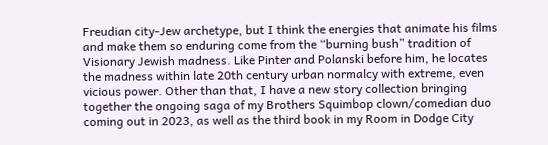Freudian city-Jew archetype, but I think the energies that animate his films and make them so enduring come from the “burning bush” tradition of Visionary Jewish madness. Like Pinter and Polanski before him, he locates the madness within late 20th century urban normalcy with extreme, even vicious power. Other than that, I have a new story collection bringing together the ongoing saga of my Brothers Squimbop clown/comedian duo coming out in 2023, as well as the third book in my Room in Dodge City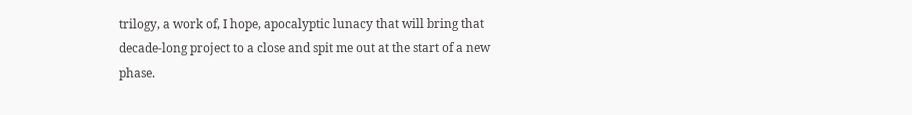trilogy, a work of, I hope, apocalyptic lunacy that will bring that decade-long project to a close and spit me out at the start of a new phase.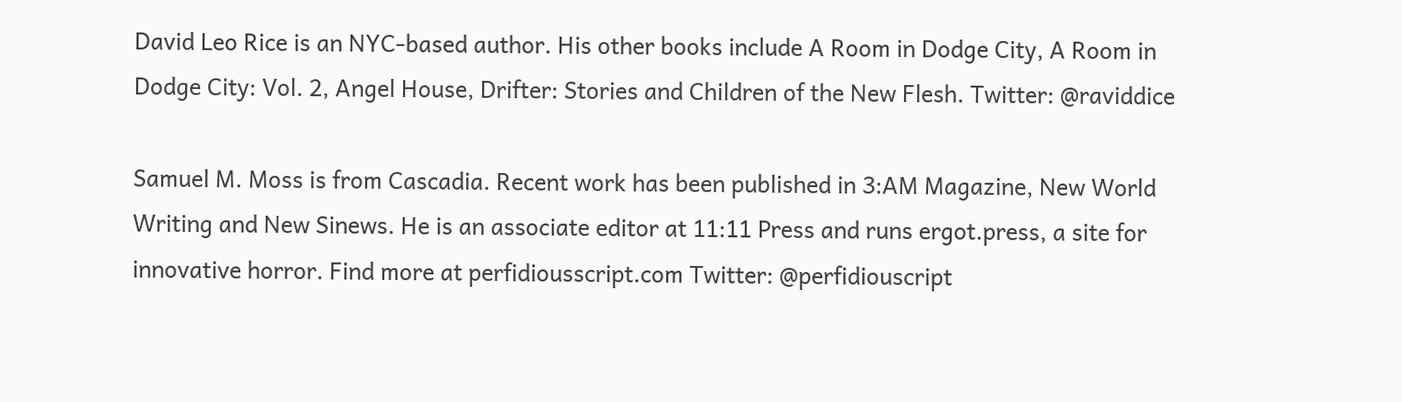David Leo Rice is an NYC-based author. His other books include A Room in Dodge City, A Room in Dodge City: Vol. 2, Angel House, Drifter: Stories and Children of the New Flesh. Twitter: @raviddice

Samuel M. Moss is from Cascadia. Recent work has been published in 3:AM Magazine, New World Writing and New Sinews. He is an associate editor at 11:11 Press and runs ergot.press, a site for innovative horror. Find more at perfidiousscript.com Twitter: @perfidiouscript